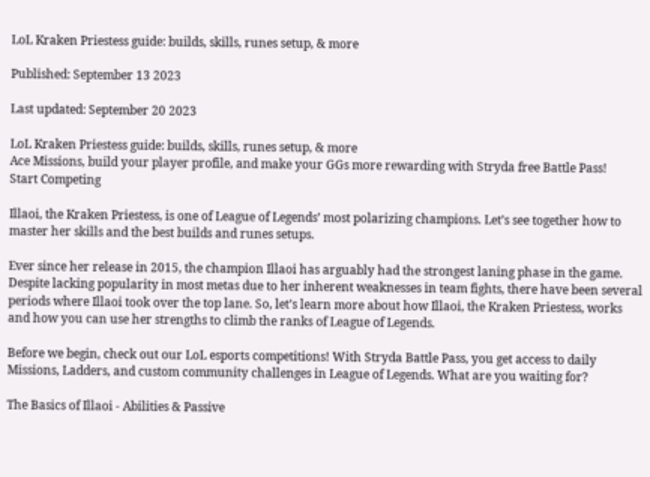LoL Kraken Priestess guide: builds, skills, runes setup, & more

Published: September 13 2023

Last updated: September 20 2023

LoL Kraken Priestess guide: builds, skills, runes setup, & more
Ace Missions, build your player profile, and make your GGs more rewarding with Stryda free Battle Pass!
Start Competing

Illaoi, the Kraken Priestess, is one of League of Legends’ most polarizing champions. Let’s see together how to master her skills and the best builds and runes setups.

Ever since her release in 2015, the champion Illaoi has arguably had the strongest laning phase in the game. Despite lacking popularity in most metas due to her inherent weaknesses in team fights, there have been several periods where Illaoi took over the top lane. So, let’s learn more about how Illaoi, the Kraken Priestess, works and how you can use her strengths to climb the ranks of League of Legends.

Before we begin, check out our LoL esports competitions! With Stryda Battle Pass, you get access to daily Missions, Ladders, and custom community challenges in League of Legends. What are you waiting for?

The Basics of Illaoi - Abilities & Passive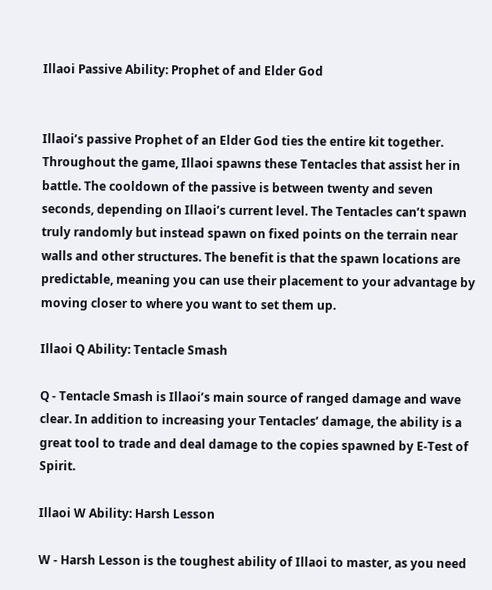Illaoi Passive Ability: Prophet of and Elder God


Illaoi’s passive Prophet of an Elder God ties the entire kit together. Throughout the game, Illaoi spawns these Tentacles that assist her in battle. The cooldown of the passive is between twenty and seven seconds, depending on Illaoi’s current level. The Tentacles can’t spawn truly randomly but instead spawn on fixed points on the terrain near walls and other structures. The benefit is that the spawn locations are predictable, meaning you can use their placement to your advantage by moving closer to where you want to set them up.

Illaoi Q Ability: Tentacle Smash

Q - Tentacle Smash is Illaoi’s main source of ranged damage and wave clear. In addition to increasing your Tentacles’ damage, the ability is a great tool to trade and deal damage to the copies spawned by E-Test of Spirit.

Illaoi W Ability: Harsh Lesson

W - Harsh Lesson is the toughest ability of Illaoi to master, as you need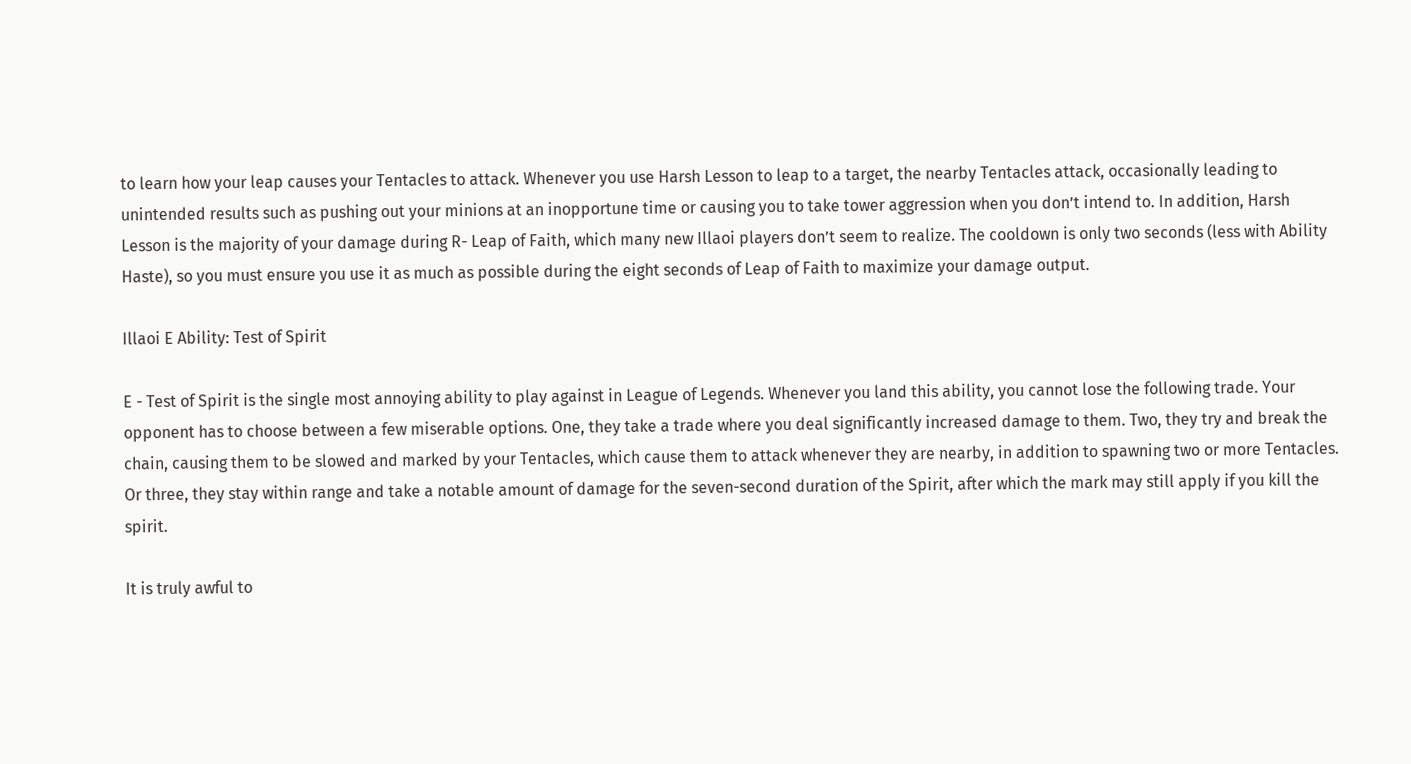to learn how your leap causes your Tentacles to attack. Whenever you use Harsh Lesson to leap to a target, the nearby Tentacles attack, occasionally leading to unintended results such as pushing out your minions at an inopportune time or causing you to take tower aggression when you don’t intend to. In addition, Harsh Lesson is the majority of your damage during R- Leap of Faith, which many new Illaoi players don’t seem to realize. The cooldown is only two seconds (less with Ability Haste), so you must ensure you use it as much as possible during the eight seconds of Leap of Faith to maximize your damage output.

Illaoi E Ability: Test of Spirit

E - Test of Spirit is the single most annoying ability to play against in League of Legends. Whenever you land this ability, you cannot lose the following trade. Your opponent has to choose between a few miserable options. One, they take a trade where you deal significantly increased damage to them. Two, they try and break the chain, causing them to be slowed and marked by your Tentacles, which cause them to attack whenever they are nearby, in addition to spawning two or more Tentacles. Or three, they stay within range and take a notable amount of damage for the seven-second duration of the Spirit, after which the mark may still apply if you kill the spirit.

It is truly awful to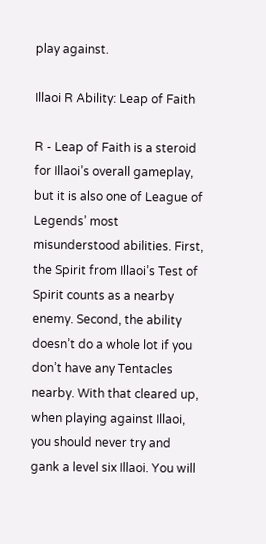play against.

Illaoi R Ability: Leap of Faith

R - Leap of Faith is a steroid for Illaoi’s overall gameplay, but it is also one of League of Legends’ most misunderstood abilities. First, the Spirit from Illaoi’s Test of Spirit counts as a nearby enemy. Second, the ability doesn’t do a whole lot if you don’t have any Tentacles nearby. With that cleared up, when playing against Illaoi, you should never try and gank a level six Illaoi. You will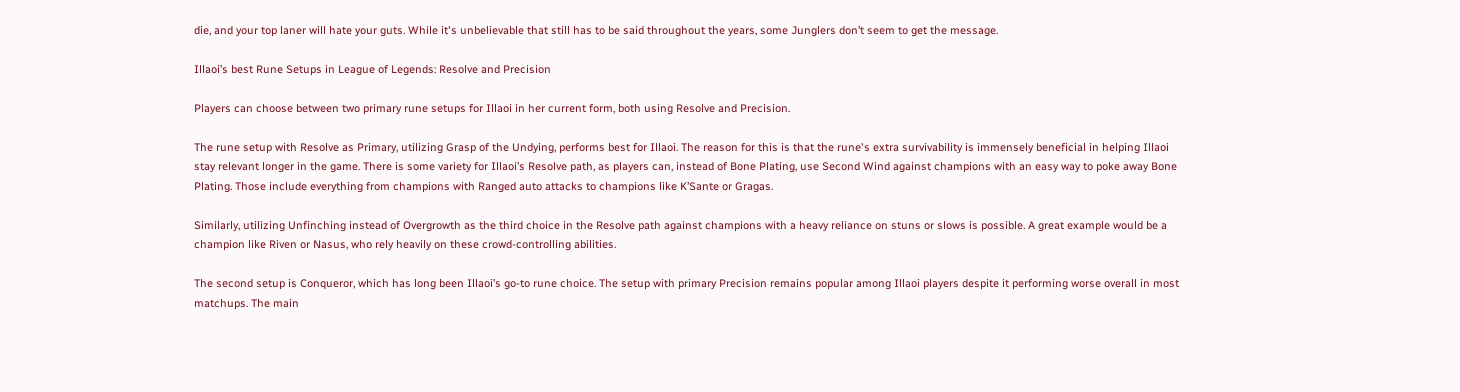die, and your top laner will hate your guts. While it's unbelievable that still has to be said throughout the years, some Junglers don’t seem to get the message.

Illaoi’s best Rune Setups in League of Legends: Resolve and Precision

Players can choose between two primary rune setups for Illaoi in her current form, both using Resolve and Precision.

The rune setup with Resolve as Primary, utilizing Grasp of the Undying, performs best for Illaoi. The reason for this is that the rune's extra survivability is immensely beneficial in helping Illaoi stay relevant longer in the game. There is some variety for Illaoi’s Resolve path, as players can, instead of Bone Plating, use Second Wind against champions with an easy way to poke away Bone Plating. Those include everything from champions with Ranged auto attacks to champions like K’Sante or Gragas.

Similarly, utilizing Unfinching instead of Overgrowth as the third choice in the Resolve path against champions with a heavy reliance on stuns or slows is possible. A great example would be a champion like Riven or Nasus, who rely heavily on these crowd-controlling abilities.

The second setup is Conqueror, which has long been Illaoi’s go-to rune choice. The setup with primary Precision remains popular among Illaoi players despite it performing worse overall in most matchups. The main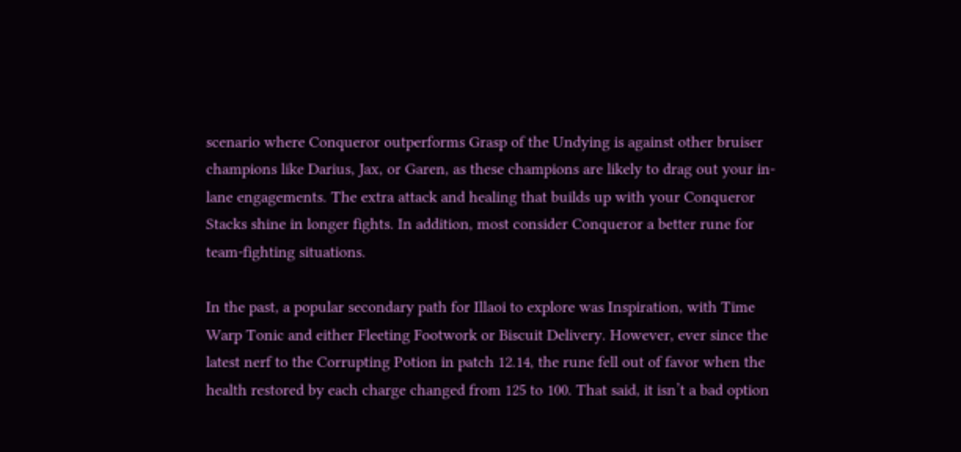scenario where Conqueror outperforms Grasp of the Undying is against other bruiser champions like Darius, Jax, or Garen, as these champions are likely to drag out your in-lane engagements. The extra attack and healing that builds up with your Conqueror Stacks shine in longer fights. In addition, most consider Conqueror a better rune for team-fighting situations.

In the past, a popular secondary path for Illaoi to explore was Inspiration, with Time Warp Tonic and either Fleeting Footwork or Biscuit Delivery. However, ever since the latest nerf to the Corrupting Potion in patch 12.14, the rune fell out of favor when the health restored by each charge changed from 125 to 100. That said, it isn’t a bad option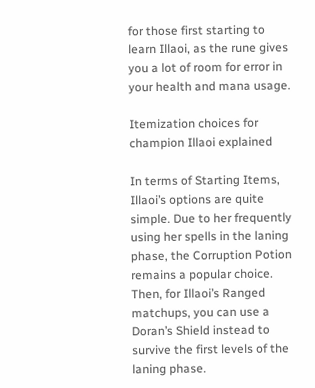for those first starting to learn Illaoi, as the rune gives you a lot of room for error in your health and mana usage.

Itemization choices for champion Illaoi explained

In terms of Starting Items, Illaoi’s options are quite simple. Due to her frequently using her spells in the laning phase, the Corruption Potion remains a popular choice. Then, for Illaoi’s Ranged matchups, you can use a Doran’s Shield instead to survive the first levels of the laning phase.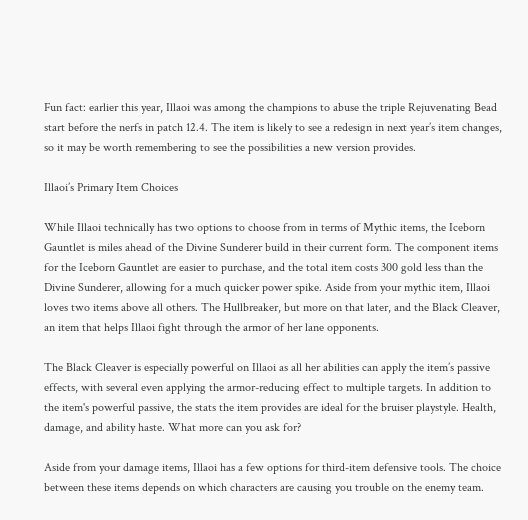Fun fact: earlier this year, Illaoi was among the champions to abuse the triple Rejuvenating Bead start before the nerfs in patch 12.4. The item is likely to see a redesign in next year’s item changes, so it may be worth remembering to see the possibilities a new version provides.

Illaoi’s Primary Item Choices

While Illaoi technically has two options to choose from in terms of Mythic items, the Iceborn Gauntlet is miles ahead of the Divine Sunderer build in their current form. The component items for the Iceborn Gauntlet are easier to purchase, and the total item costs 300 gold less than the Divine Sunderer, allowing for a much quicker power spike. Aside from your mythic item, Illaoi loves two items above all others. The Hullbreaker, but more on that later, and the Black Cleaver, an item that helps Illaoi fight through the armor of her lane opponents.

The Black Cleaver is especially powerful on Illaoi as all her abilities can apply the item’s passive effects, with several even applying the armor-reducing effect to multiple targets. In addition to the item's powerful passive, the stats the item provides are ideal for the bruiser playstyle. Health, damage, and ability haste. What more can you ask for?

Aside from your damage items, Illaoi has a few options for third-item defensive tools. The choice between these items depends on which characters are causing you trouble on the enemy team.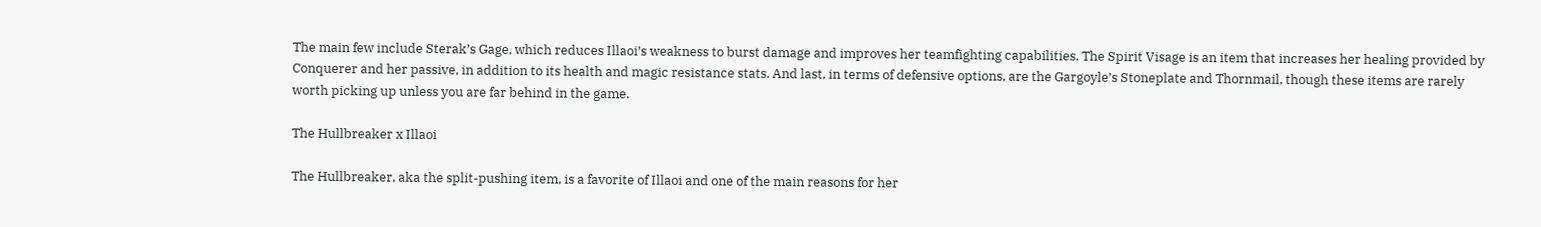The main few include Sterak’s Gage, which reduces Illaoi’s weakness to burst damage and improves her teamfighting capabilities. The Spirit Visage is an item that increases her healing provided by Conquerer and her passive, in addition to its health and magic resistance stats. And last, in terms of defensive options, are the Gargoyle’s Stoneplate and Thornmail, though these items are rarely worth picking up unless you are far behind in the game.

The Hullbreaker x Illaoi

The Hullbreaker, aka the split-pushing item, is a favorite of Illaoi and one of the main reasons for her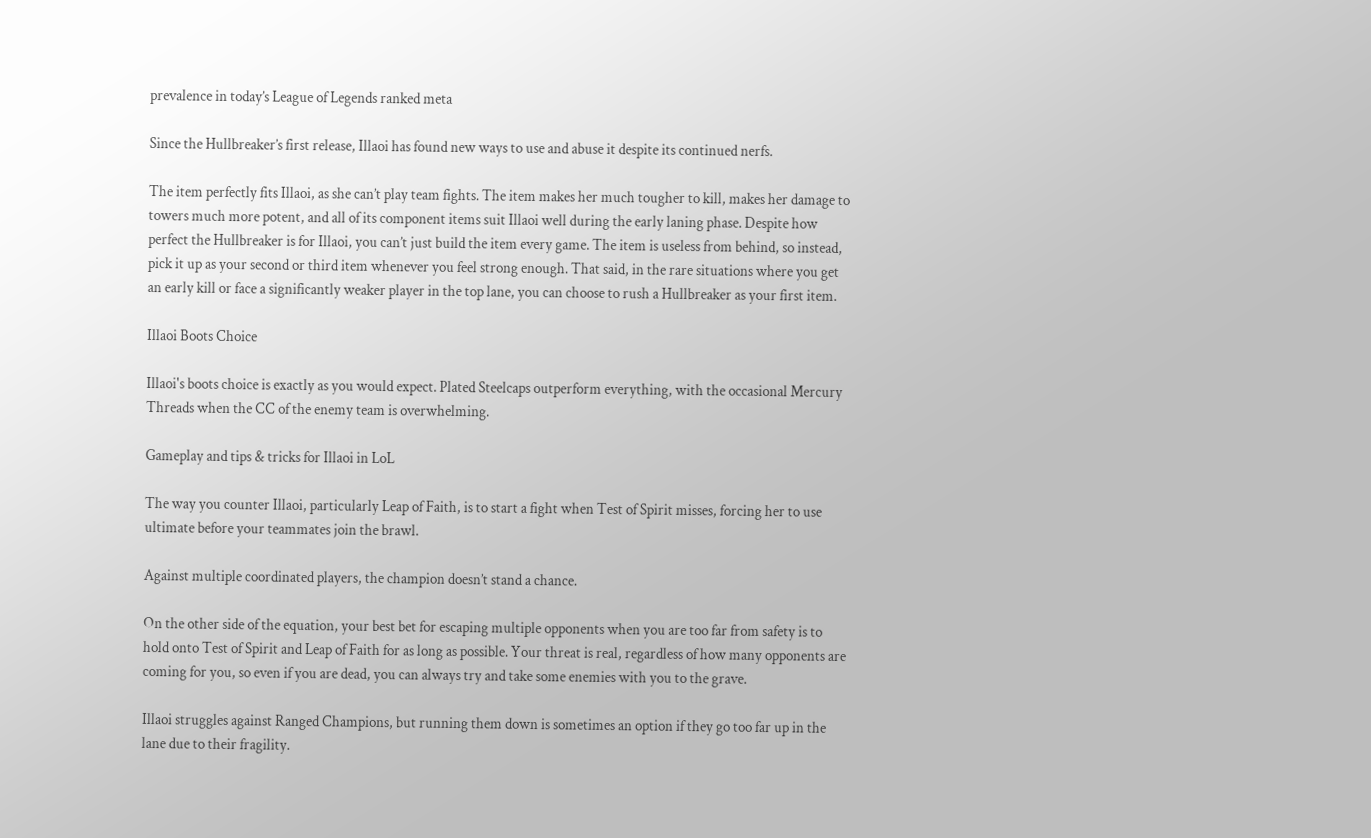prevalence in today’s League of Legends ranked meta

Since the Hullbreaker’s first release, Illaoi has found new ways to use and abuse it despite its continued nerfs.

The item perfectly fits Illaoi, as she can’t play team fights. The item makes her much tougher to kill, makes her damage to towers much more potent, and all of its component items suit Illaoi well during the early laning phase. Despite how perfect the Hullbreaker is for Illaoi, you can’t just build the item every game. The item is useless from behind, so instead, pick it up as your second or third item whenever you feel strong enough. That said, in the rare situations where you get an early kill or face a significantly weaker player in the top lane, you can choose to rush a Hullbreaker as your first item.

Illaoi Boots Choice

Illaoi's boots choice is exactly as you would expect. Plated Steelcaps outperform everything, with the occasional Mercury Threads when the CC of the enemy team is overwhelming.

Gameplay and tips & tricks for Illaoi in LoL

The way you counter Illaoi, particularly Leap of Faith, is to start a fight when Test of Spirit misses, forcing her to use ultimate before your teammates join the brawl.

Against multiple coordinated players, the champion doesn’t stand a chance.

On the other side of the equation, your best bet for escaping multiple opponents when you are too far from safety is to hold onto Test of Spirit and Leap of Faith for as long as possible. Your threat is real, regardless of how many opponents are coming for you, so even if you are dead, you can always try and take some enemies with you to the grave.

Illaoi struggles against Ranged Champions, but running them down is sometimes an option if they go too far up in the lane due to their fragility.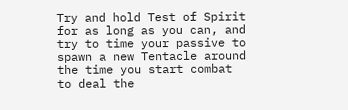Try and hold Test of Spirit for as long as you can, and try to time your passive to spawn a new Tentacle around the time you start combat to deal the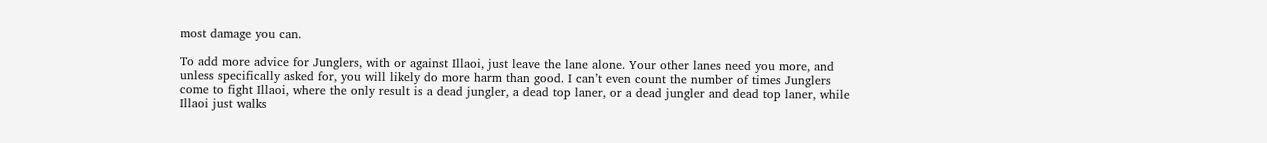most damage you can.

To add more advice for Junglers, with or against Illaoi, just leave the lane alone. Your other lanes need you more, and unless specifically asked for, you will likely do more harm than good. I can’t even count the number of times Junglers come to fight Illaoi, where the only result is a dead jungler, a dead top laner, or a dead jungler and dead top laner, while Illaoi just walks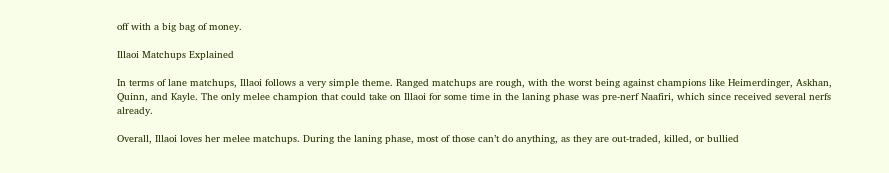off with a big bag of money.

Illaoi Matchups Explained

In terms of lane matchups, Illaoi follows a very simple theme. Ranged matchups are rough, with the worst being against champions like Heimerdinger, Askhan, Quinn, and Kayle. The only melee champion that could take on Illaoi for some time in the laning phase was pre-nerf Naafiri, which since received several nerfs already.

Overall, Illaoi loves her melee matchups. During the laning phase, most of those can’t do anything, as they are out-traded, killed, or bullied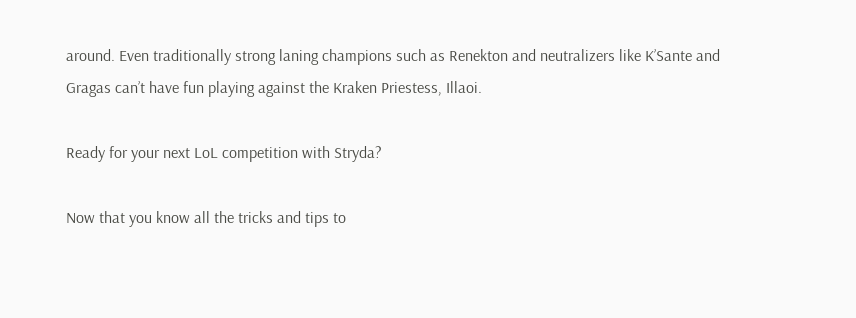around. Even traditionally strong laning champions such as Renekton and neutralizers like K’Sante and Gragas can’t have fun playing against the Kraken Priestess, Illaoi.

Ready for your next LoL competition with Stryda?

Now that you know all the tricks and tips to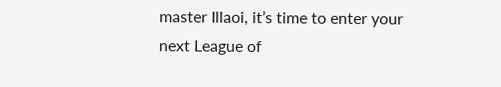master Illaoi, it’s time to enter your next League of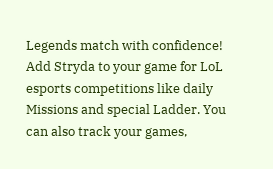Legends match with confidence! Add Stryda to your game for LoL esports competitions like daily Missions and special Ladder. You can also track your games,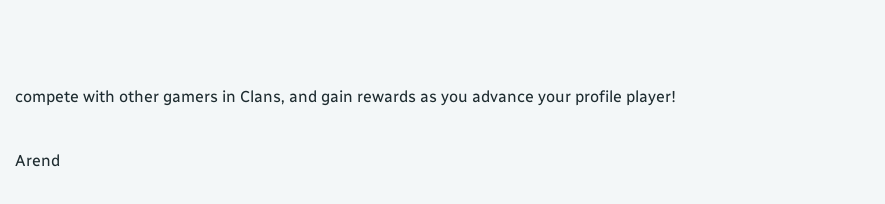compete with other gamers in Clans, and gain rewards as you advance your profile player!

Arend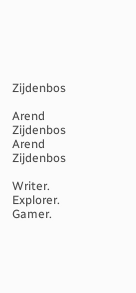Zijdenbos

Arend Zijdenbos
Arend Zijdenbos

Writer. Explorer. Gamer.